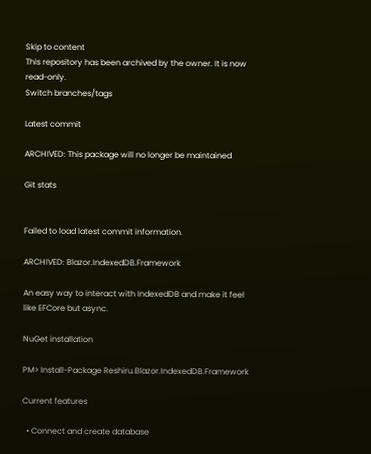Skip to content
This repository has been archived by the owner. It is now read-only.
Switch branches/tags

Latest commit

ARCHIVED: This package will no longer be maintained

Git stats


Failed to load latest commit information.

ARCHIVED: Blazor.IndexedDB.Framework

An easy way to interact with IndexedDB and make it feel like EFCore but async.

NuGet installation

PM> Install-Package Reshiru.Blazor.IndexedDB.Framework

Current features

  • Connect and create database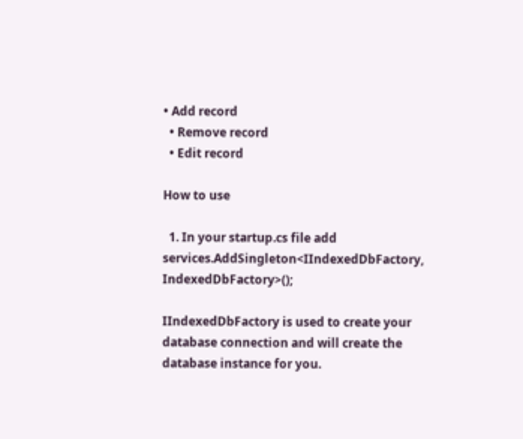• Add record
  • Remove record
  • Edit record

How to use

  1. In your startup.cs file add
services.AddSingleton<IIndexedDbFactory, IndexedDbFactory>();

IIndexedDbFactory is used to create your database connection and will create the database instance for you.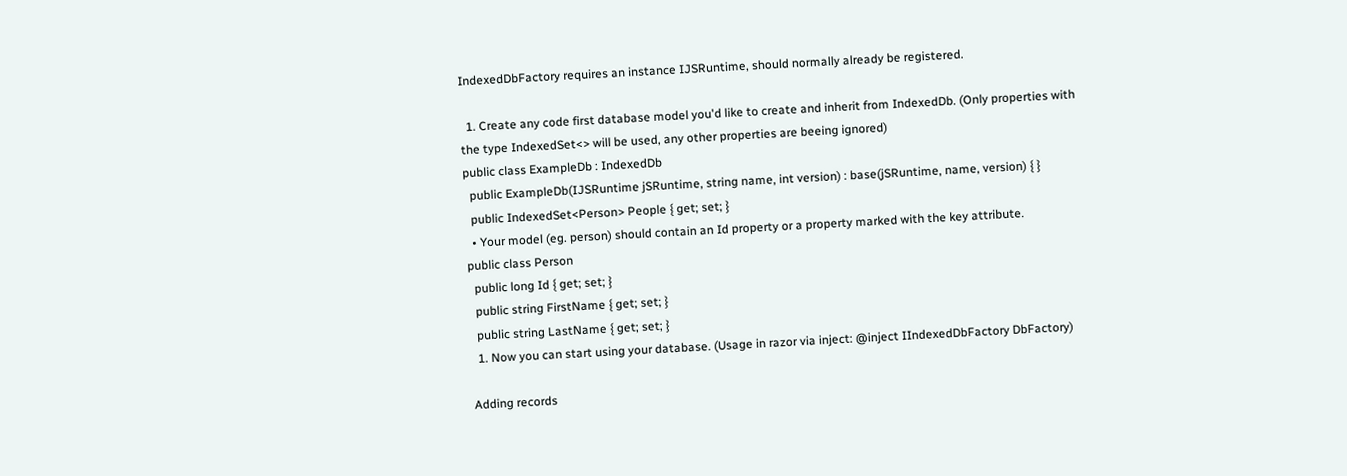IndexedDbFactory requires an instance IJSRuntime, should normally already be registered.

  1. Create any code first database model you'd like to create and inherit from IndexedDb. (Only properties with the type IndexedSet<> will be used, any other properties are beeing ignored)
public class ExampleDb : IndexedDb
  public ExampleDb(IJSRuntime jSRuntime, string name, int version) : base(jSRuntime, name, version) { }
  public IndexedSet<Person> People { get; set; }
  • Your model (eg. person) should contain an Id property or a property marked with the key attribute.
public class Person
  public long Id { get; set; }
  public string FirstName { get; set; }
  public string LastName { get; set; }
  1. Now you can start using your database. (Usage in razor via inject: @inject IIndexedDbFactory DbFactory)

Adding records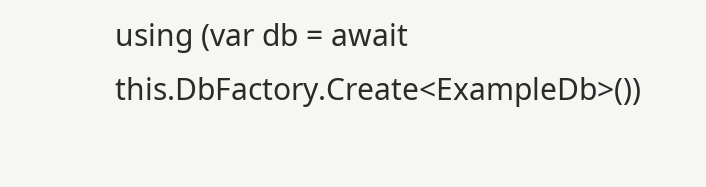using (var db = await this.DbFactory.Create<ExampleDb>())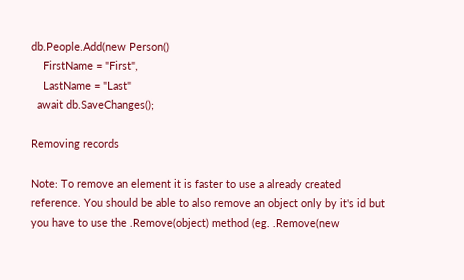db.People.Add(new Person()
    FirstName = "First",
    LastName = "Last"
  await db.SaveChanges();

Removing records

Note: To remove an element it is faster to use a already created reference. You should be able to also remove an object only by it's id but you have to use the .Remove(object) method (eg. .Remove(new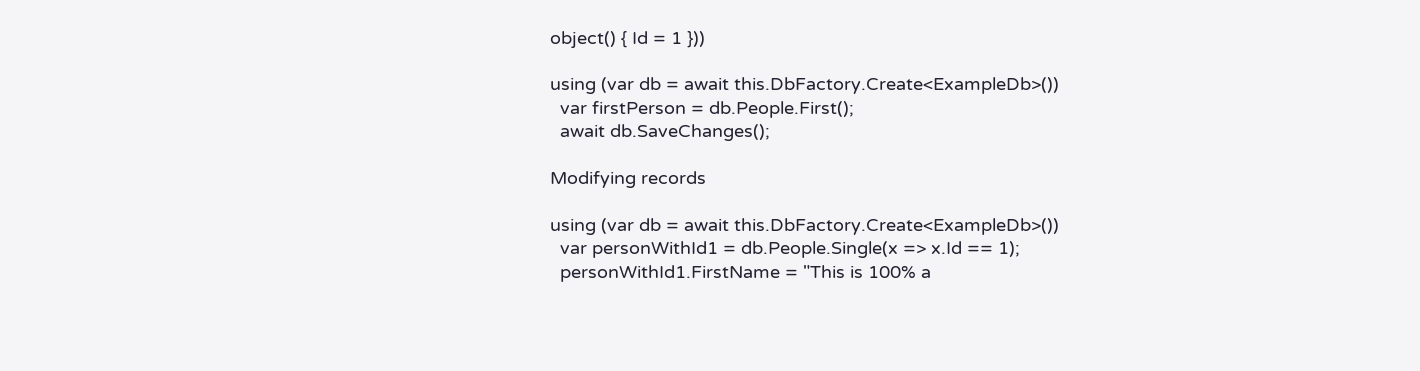object() { Id = 1 }))

using (var db = await this.DbFactory.Create<ExampleDb>())
  var firstPerson = db.People.First();
  await db.SaveChanges();

Modifying records

using (var db = await this.DbFactory.Create<ExampleDb>())
  var personWithId1 = db.People.Single(x => x.Id == 1);
  personWithId1.FirstName = "This is 100% a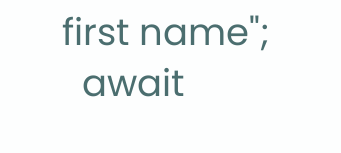first name";
  await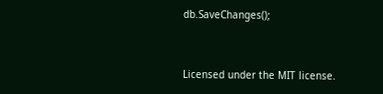db.SaveChanges();


Licensed under the MIT license.